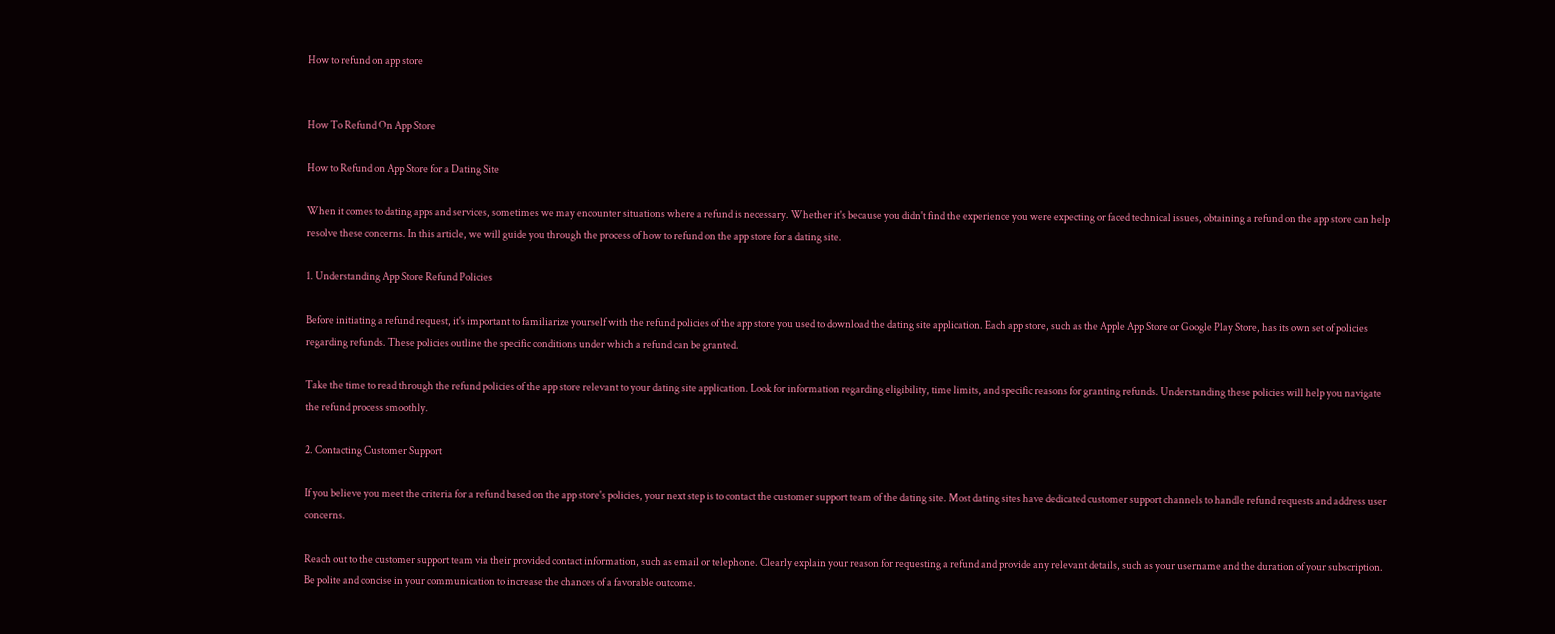How to refund on app store


How To Refund On App Store

How to Refund on App Store for a Dating Site

When it comes to dating apps and services, sometimes we may encounter situations where a refund is necessary. Whether it's because you didn't find the experience you were expecting or faced technical issues, obtaining a refund on the app store can help resolve these concerns. In this article, we will guide you through the process of how to refund on the app store for a dating site.

1. Understanding App Store Refund Policies

Before initiating a refund request, it's important to familiarize yourself with the refund policies of the app store you used to download the dating site application. Each app store, such as the Apple App Store or Google Play Store, has its own set of policies regarding refunds. These policies outline the specific conditions under which a refund can be granted.

Take the time to read through the refund policies of the app store relevant to your dating site application. Look for information regarding eligibility, time limits, and specific reasons for granting refunds. Understanding these policies will help you navigate the refund process smoothly.

2. Contacting Customer Support

If you believe you meet the criteria for a refund based on the app store's policies, your next step is to contact the customer support team of the dating site. Most dating sites have dedicated customer support channels to handle refund requests and address user concerns.

Reach out to the customer support team via their provided contact information, such as email or telephone. Clearly explain your reason for requesting a refund and provide any relevant details, such as your username and the duration of your subscription. Be polite and concise in your communication to increase the chances of a favorable outcome.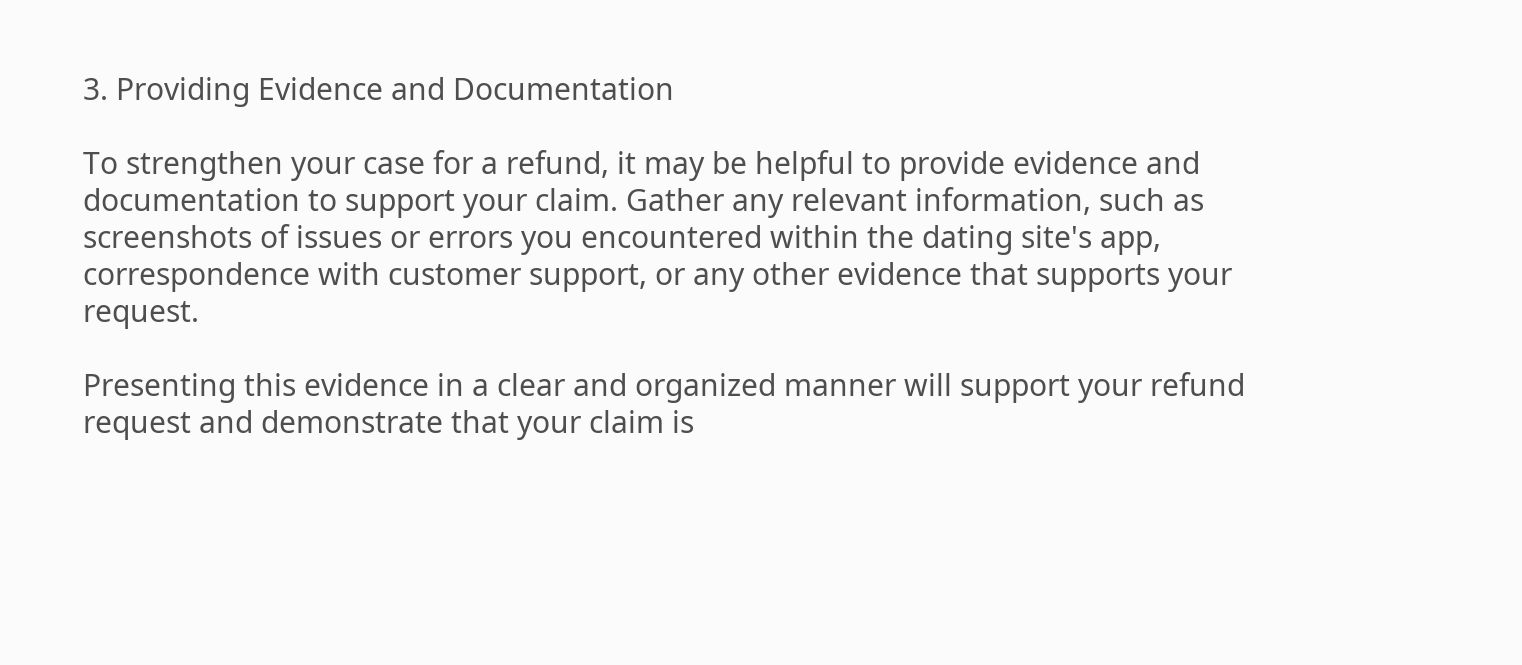3. Providing Evidence and Documentation

To strengthen your case for a refund, it may be helpful to provide evidence and documentation to support your claim. Gather any relevant information, such as screenshots of issues or errors you encountered within the dating site's app, correspondence with customer support, or any other evidence that supports your request.

Presenting this evidence in a clear and organized manner will support your refund request and demonstrate that your claim is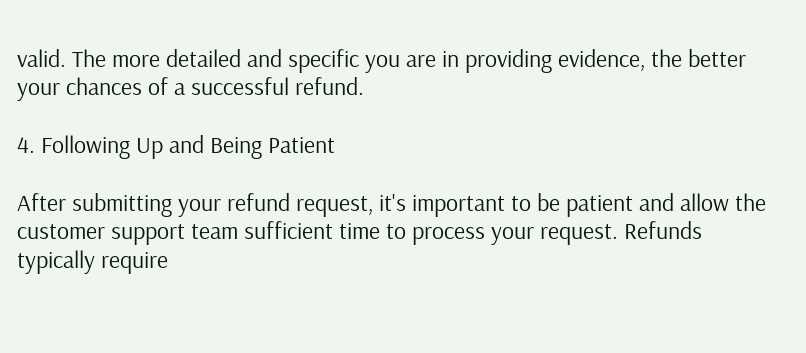valid. The more detailed and specific you are in providing evidence, the better your chances of a successful refund.

4. Following Up and Being Patient

After submitting your refund request, it's important to be patient and allow the customer support team sufficient time to process your request. Refunds typically require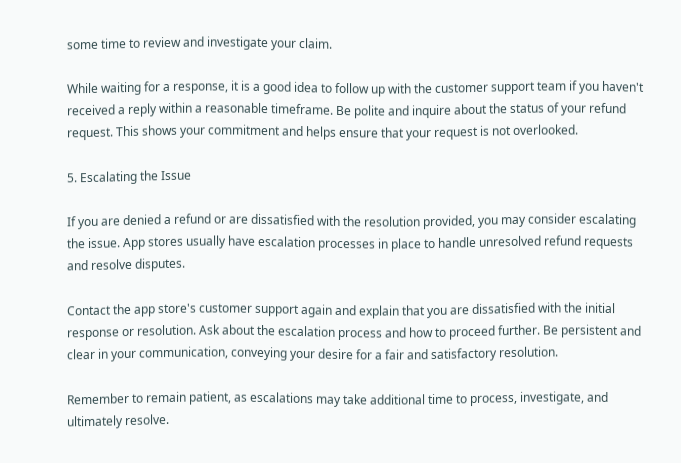some time to review and investigate your claim.

While waiting for a response, it is a good idea to follow up with the customer support team if you haven't received a reply within a reasonable timeframe. Be polite and inquire about the status of your refund request. This shows your commitment and helps ensure that your request is not overlooked.

5. Escalating the Issue

If you are denied a refund or are dissatisfied with the resolution provided, you may consider escalating the issue. App stores usually have escalation processes in place to handle unresolved refund requests and resolve disputes.

Contact the app store's customer support again and explain that you are dissatisfied with the initial response or resolution. Ask about the escalation process and how to proceed further. Be persistent and clear in your communication, conveying your desire for a fair and satisfactory resolution.

Remember to remain patient, as escalations may take additional time to process, investigate, and ultimately resolve.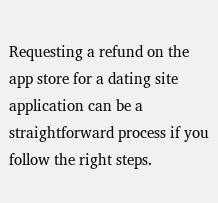Requesting a refund on the app store for a dating site application can be a straightforward process if you follow the right steps.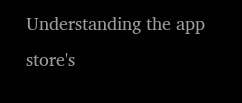Understanding the app store's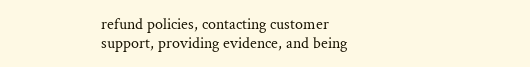refund policies, contacting customer support, providing evidence, and being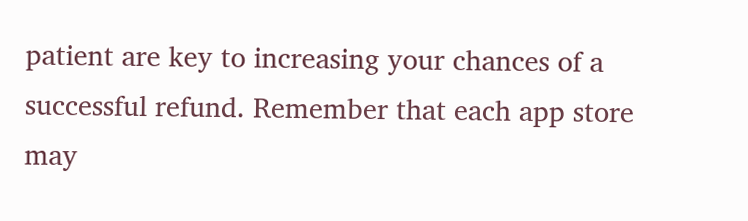patient are key to increasing your chances of a successful refund. Remember that each app store may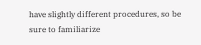have slightly different procedures, so be sure to familiarize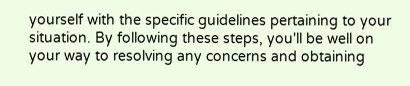yourself with the specific guidelines pertaining to your situation. By following these steps, you'll be well on your way to resolving any concerns and obtaining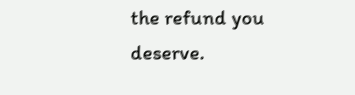the refund you deserve.